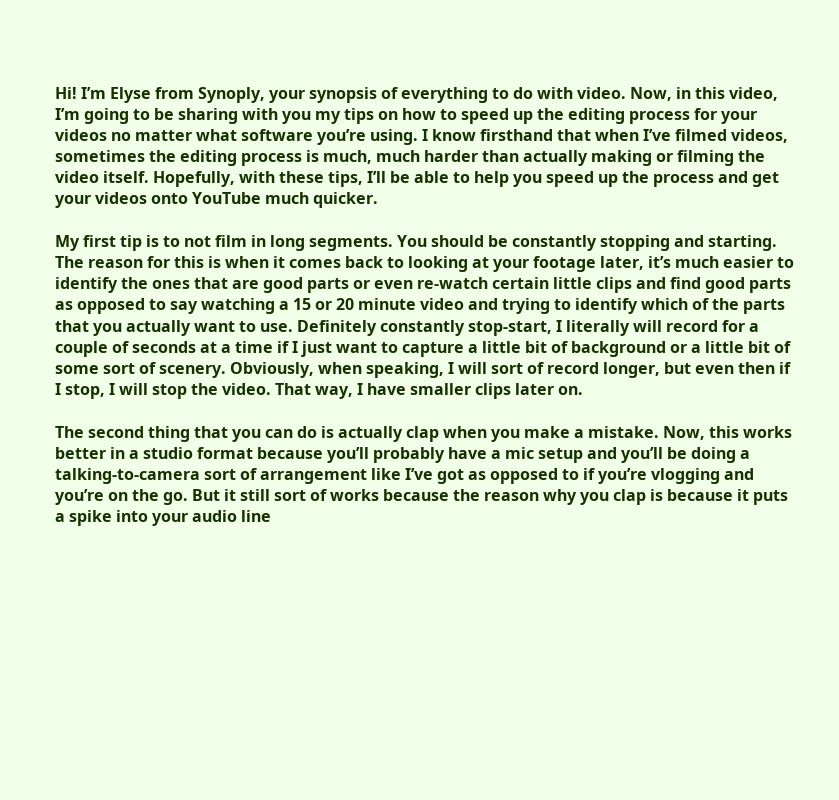Hi! I’m Elyse from Synoply, your synopsis of everything to do with video. Now, in this video, I’m going to be sharing with you my tips on how to speed up the editing process for your videos no matter what software you’re using. I know firsthand that when I’ve filmed videos, sometimes the editing process is much, much harder than actually making or filming the video itself. Hopefully, with these tips, I’ll be able to help you speed up the process and get your videos onto YouTube much quicker.

My first tip is to not film in long segments. You should be constantly stopping and starting. The reason for this is when it comes back to looking at your footage later, it’s much easier to identify the ones that are good parts or even re-watch certain little clips and find good parts as opposed to say watching a 15 or 20 minute video and trying to identify which of the parts that you actually want to use. Definitely constantly stop-start, I literally will record for a couple of seconds at a time if I just want to capture a little bit of background or a little bit of some sort of scenery. Obviously, when speaking, I will sort of record longer, but even then if I stop, I will stop the video. That way, I have smaller clips later on.

The second thing that you can do is actually clap when you make a mistake. Now, this works better in a studio format because you’ll probably have a mic setup and you’ll be doing a talking-to-camera sort of arrangement like I’ve got as opposed to if you’re vlogging and you’re on the go. But it still sort of works because the reason why you clap is because it puts a spike into your audio line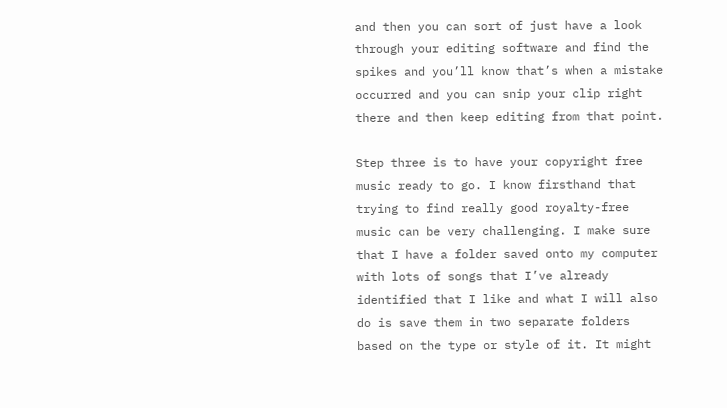and then you can sort of just have a look through your editing software and find the spikes and you’ll know that’s when a mistake occurred and you can snip your clip right there and then keep editing from that point.

Step three is to have your copyright free music ready to go. I know firsthand that trying to find really good royalty-free music can be very challenging. I make sure that I have a folder saved onto my computer with lots of songs that I’ve already identified that I like and what I will also do is save them in two separate folders based on the type or style of it. It might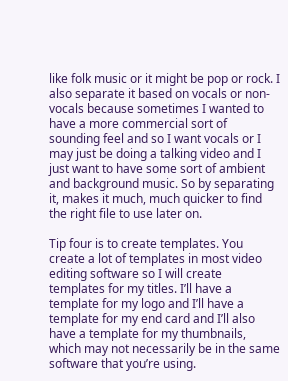like folk music or it might be pop or rock. I also separate it based on vocals or non-vocals because sometimes I wanted to have a more commercial sort of sounding feel and so I want vocals or I may just be doing a talking video and I just want to have some sort of ambient and background music. So by separating it, makes it much, much quicker to find the right file to use later on.

Tip four is to create templates. You create a lot of templates in most video editing software so I will create templates for my titles. I’ll have a template for my logo and I’ll have a template for my end card and I’ll also have a template for my thumbnails, which may not necessarily be in the same software that you’re using.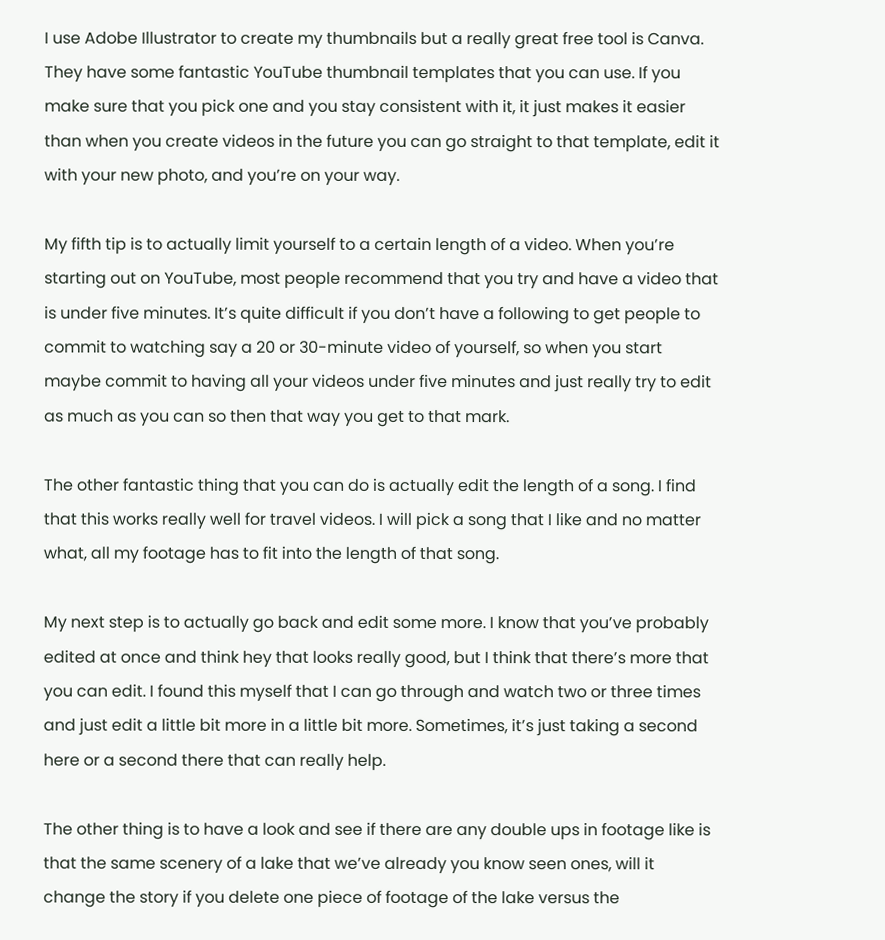I use Adobe Illustrator to create my thumbnails but a really great free tool is Canva. They have some fantastic YouTube thumbnail templates that you can use. If you make sure that you pick one and you stay consistent with it, it just makes it easier than when you create videos in the future you can go straight to that template, edit it with your new photo, and you’re on your way.

My fifth tip is to actually limit yourself to a certain length of a video. When you’re starting out on YouTube, most people recommend that you try and have a video that is under five minutes. It’s quite difficult if you don’t have a following to get people to commit to watching say a 20 or 30-minute video of yourself, so when you start maybe commit to having all your videos under five minutes and just really try to edit as much as you can so then that way you get to that mark.

The other fantastic thing that you can do is actually edit the length of a song. I find that this works really well for travel videos. I will pick a song that I like and no matter what, all my footage has to fit into the length of that song.

My next step is to actually go back and edit some more. I know that you’ve probably edited at once and think hey that looks really good, but I think that there’s more that you can edit. I found this myself that I can go through and watch two or three times and just edit a little bit more in a little bit more. Sometimes, it’s just taking a second here or a second there that can really help.

The other thing is to have a look and see if there are any double ups in footage like is that the same scenery of a lake that we’ve already you know seen ones, will it change the story if you delete one piece of footage of the lake versus the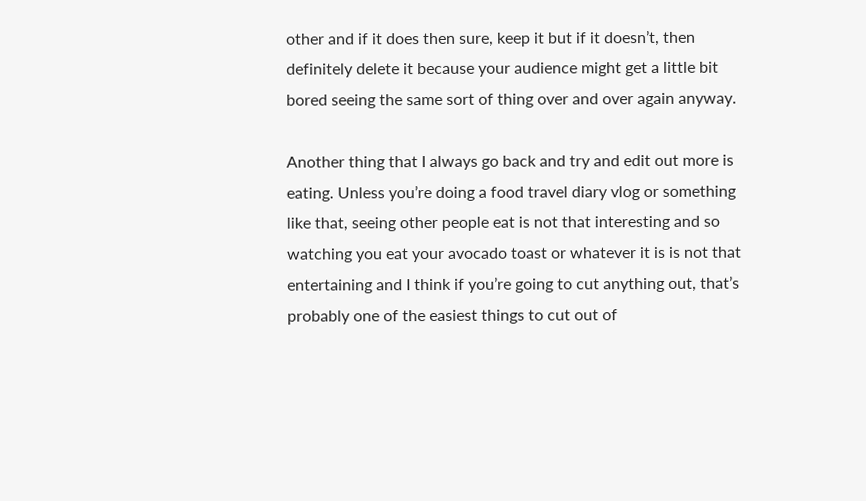other and if it does then sure, keep it but if it doesn’t, then definitely delete it because your audience might get a little bit bored seeing the same sort of thing over and over again anyway.

Another thing that I always go back and try and edit out more is eating. Unless you’re doing a food travel diary vlog or something like that, seeing other people eat is not that interesting and so watching you eat your avocado toast or whatever it is is not that entertaining and I think if you’re going to cut anything out, that’s probably one of the easiest things to cut out of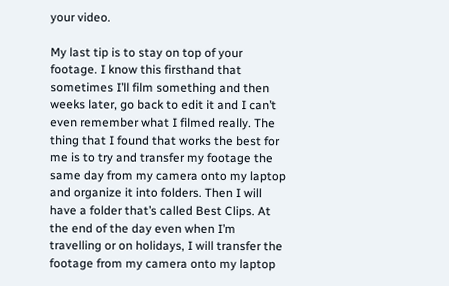your video.

My last tip is to stay on top of your footage. I know this firsthand that sometimes I’ll film something and then weeks later, go back to edit it and I can’t even remember what I filmed really. The thing that I found that works the best for me is to try and transfer my footage the same day from my camera onto my laptop and organize it into folders. Then I will have a folder that’s called Best Clips. At the end of the day even when I’m travelling or on holidays, I will transfer the footage from my camera onto my laptop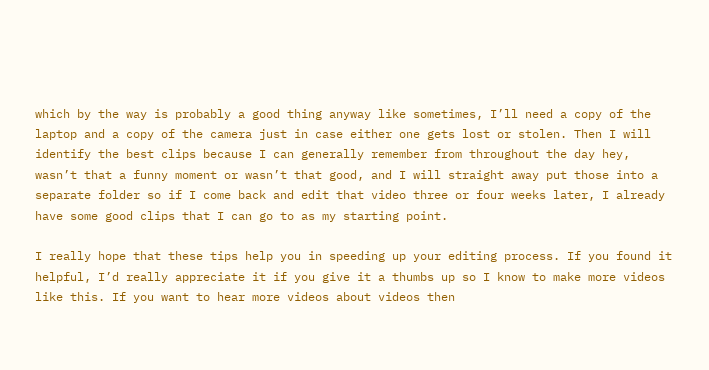which by the way is probably a good thing anyway like sometimes, I’ll need a copy of the laptop and a copy of the camera just in case either one gets lost or stolen. Then I will identify the best clips because I can generally remember from throughout the day hey, wasn’t that a funny moment or wasn’t that good, and I will straight away put those into a separate folder so if I come back and edit that video three or four weeks later, I already have some good clips that I can go to as my starting point.

I really hope that these tips help you in speeding up your editing process. If you found it helpful, I’d really appreciate it if you give it a thumbs up so I know to make more videos like this. If you want to hear more videos about videos then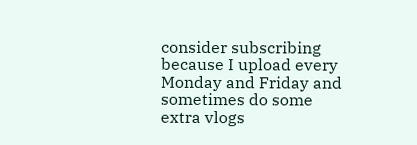consider subscribing because I upload every Monday and Friday and sometimes do some extra vlogs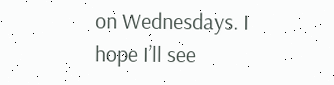on Wednesdays. I hope I’ll see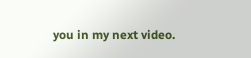you in my next video.